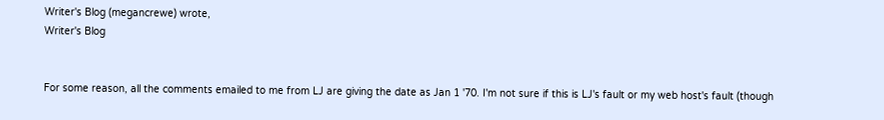Writer's Blog (megancrewe) wrote,
Writer's Blog


For some reason, all the comments emailed to me from LJ are giving the date as Jan 1 '70. I'm not sure if this is LJ's fault or my web host's fault (though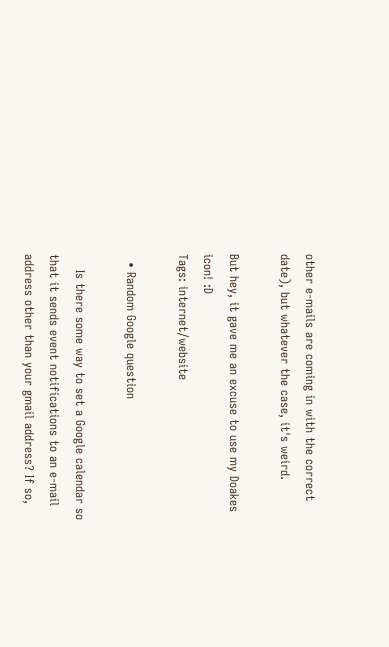other e-mails are coming in with the correct date), but whatever the case, it's weird.

But hey, it gave me an excuse to use my Doakes icon! :D
Tags: internet/website

  • Random Google question

    Is there some way to set a Google calendar so that it sends event notifications to an e-mail address other than your gmail address? If so,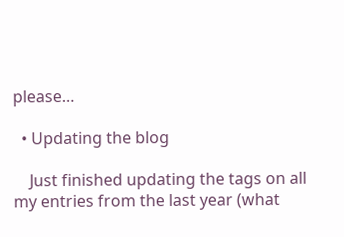please…

  • Updating the blog

    Just finished updating the tags on all my entries from the last year (what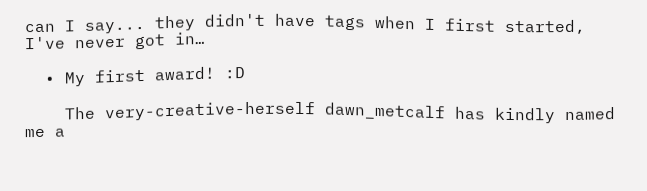can I say... they didn't have tags when I first started, I've never got in…

  • My first award! :D

    The very-creative-herself dawn_metcalf has kindly named me a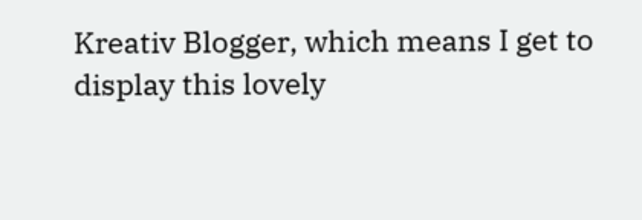Kreativ Blogger, which means I get to display this lovely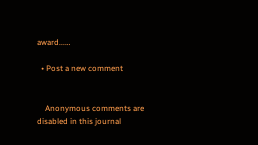award...…

  • Post a new comment


    Anonymous comments are disabled in this journal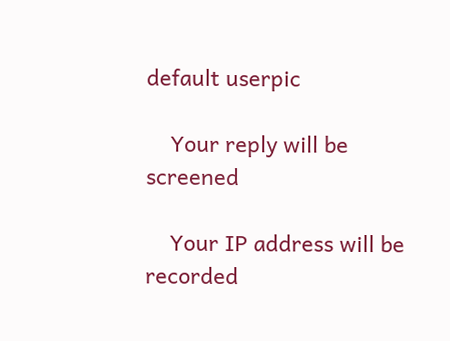default userpic

    Your reply will be screened

    Your IP address will be recorded